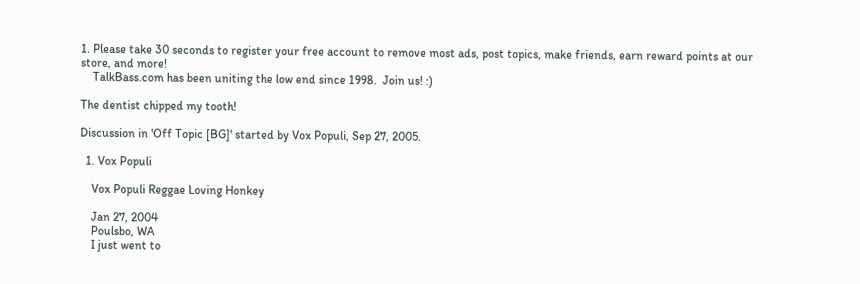1. Please take 30 seconds to register your free account to remove most ads, post topics, make friends, earn reward points at our store, and more!
    TalkBass.com has been uniting the low end since 1998.  Join us! :)

The dentist chipped my tooth!

Discussion in 'Off Topic [BG]' started by Vox Populi, Sep 27, 2005.

  1. Vox Populi

    Vox Populi Reggae Loving Honkey

    Jan 27, 2004
    Poulsbo, WA
    I just went to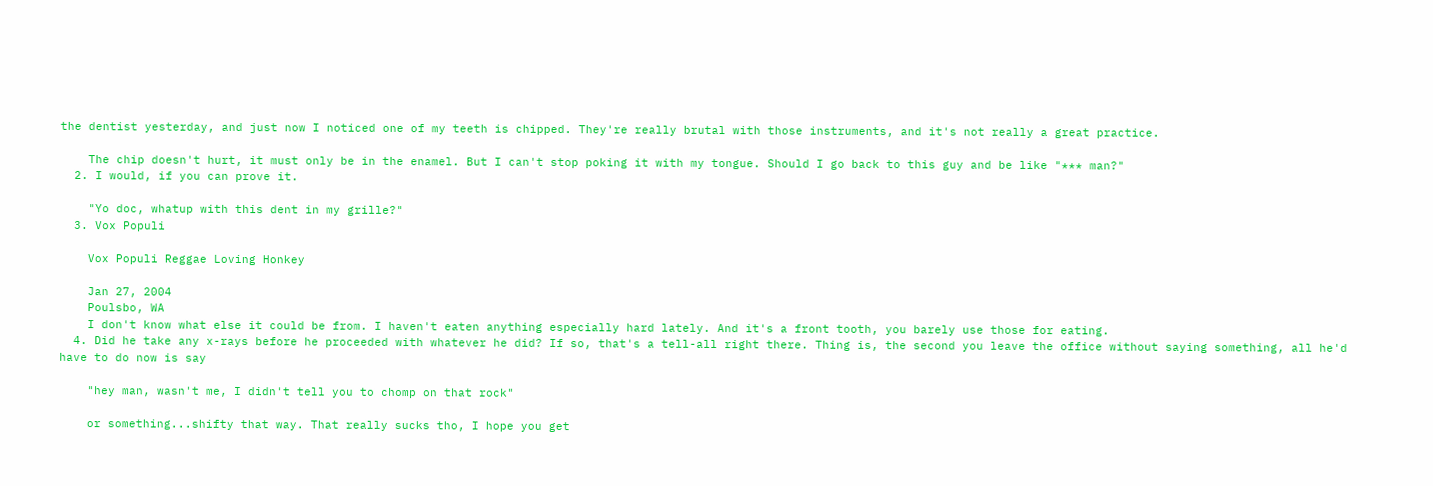the dentist yesterday, and just now I noticed one of my teeth is chipped. They're really brutal with those instruments, and it's not really a great practice.

    The chip doesn't hurt, it must only be in the enamel. But I can't stop poking it with my tongue. Should I go back to this guy and be like "*** man?"
  2. I would, if you can prove it.

    "Yo doc, whatup with this dent in my grille?"
  3. Vox Populi

    Vox Populi Reggae Loving Honkey

    Jan 27, 2004
    Poulsbo, WA
    I don't know what else it could be from. I haven't eaten anything especially hard lately. And it's a front tooth, you barely use those for eating.
  4. Did he take any x-rays before he proceeded with whatever he did? If so, that's a tell-all right there. Thing is, the second you leave the office without saying something, all he'd have to do now is say

    "hey man, wasn't me, I didn't tell you to chomp on that rock"

    or something...shifty that way. That really sucks tho, I hope you get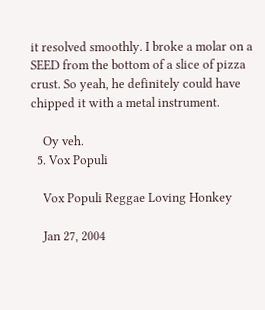it resolved smoothly. I broke a molar on a SEED from the bottom of a slice of pizza crust. So yeah, he definitely could have chipped it with a metal instrument.

    Oy veh.
  5. Vox Populi

    Vox Populi Reggae Loving Honkey

    Jan 27, 2004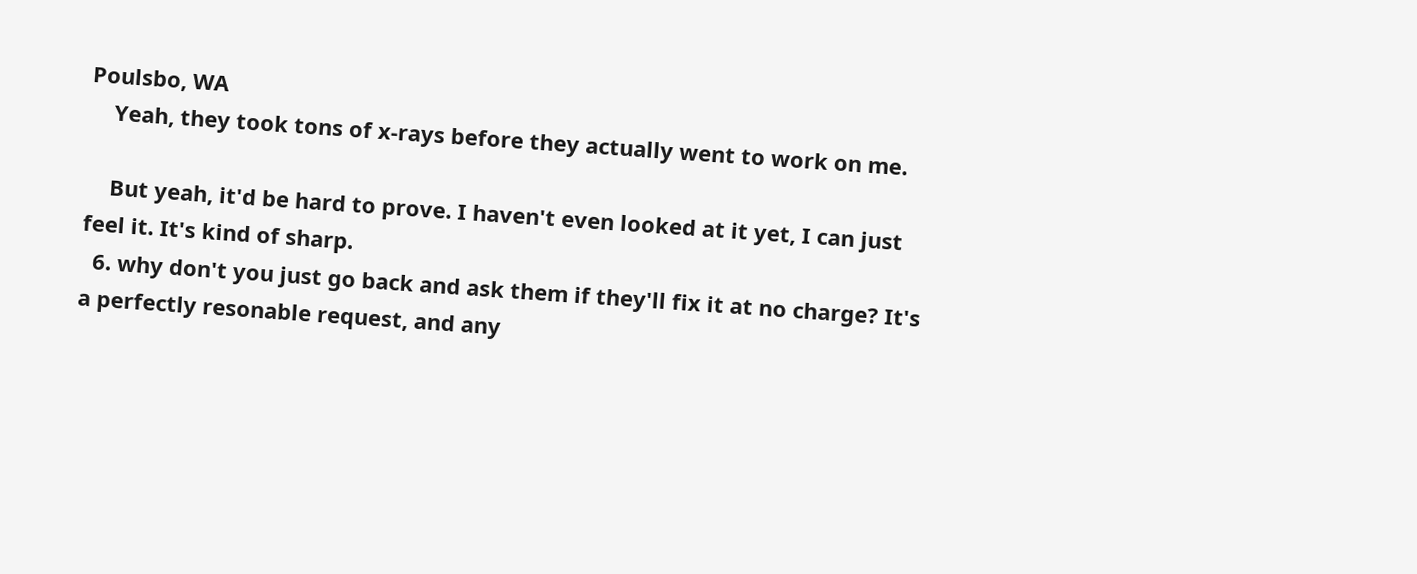Poulsbo, WA
    Yeah, they took tons of x-rays before they actually went to work on me.

    But yeah, it'd be hard to prove. I haven't even looked at it yet, I can just feel it. It's kind of sharp.
  6. why don't you just go back and ask them if they'll fix it at no charge? It's a perfectly resonable request, and any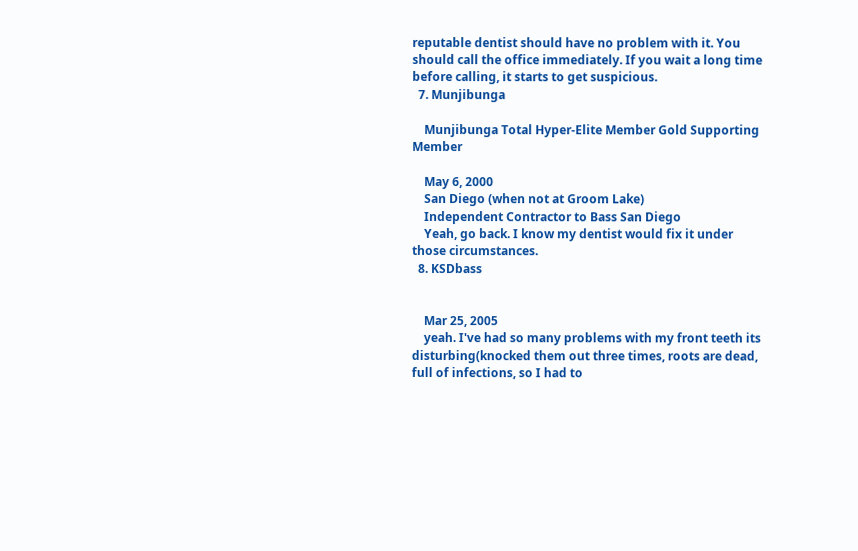reputable dentist should have no problem with it. You should call the office immediately. If you wait a long time before calling, it starts to get suspicious.
  7. Munjibunga

    Munjibunga Total Hyper-Elite Member Gold Supporting Member

    May 6, 2000
    San Diego (when not at Groom Lake)
    Independent Contractor to Bass San Diego
    Yeah, go back. I know my dentist would fix it under those circumstances.
  8. KSDbass


    Mar 25, 2005
    yeah. I've had so many problems with my front teeth its disturbing(knocked them out three times, roots are dead, full of infections, so I had to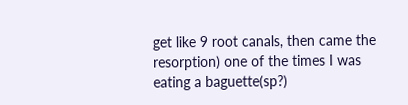get like 9 root canals, then came the resorption) one of the times I was eating a baguette(sp?)